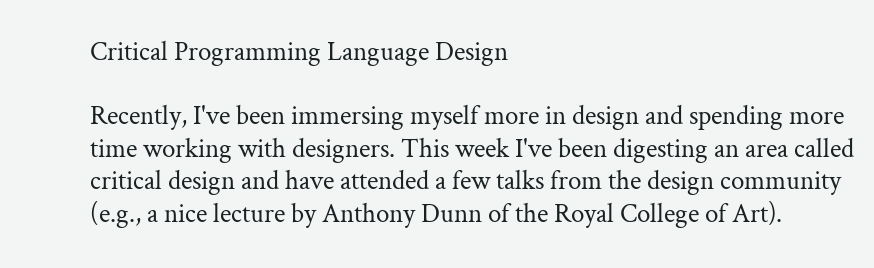Critical Programming Language Design

Recently, I've been immersing myself more in design and spending more time working with designers. This week I've been digesting an area called critical design and have attended a few talks from the design community (e.g., a nice lecture by Anthony Dunn of the Royal College of Art).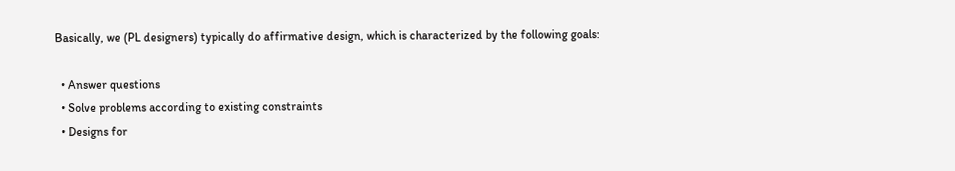Basically, we (PL designers) typically do affirmative design, which is characterized by the following goals:

  • Answer questions
  • Solve problems according to existing constraints
  • Designs for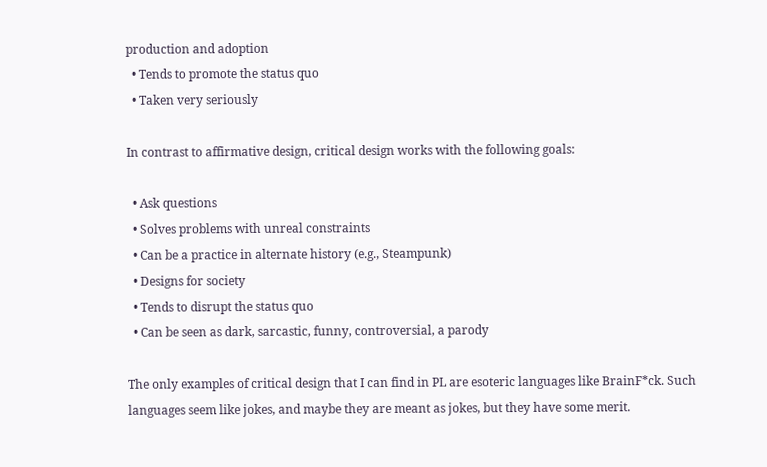production and adoption
  • Tends to promote the status quo
  • Taken very seriously

In contrast to affirmative design, critical design works with the following goals:

  • Ask questions
  • Solves problems with unreal constraints
  • Can be a practice in alternate history (e.g., Steampunk)
  • Designs for society
  • Tends to disrupt the status quo
  • Can be seen as dark, sarcastic, funny, controversial, a parody

The only examples of critical design that I can find in PL are esoteric languages like BrainF*ck. Such languages seem like jokes, and maybe they are meant as jokes, but they have some merit.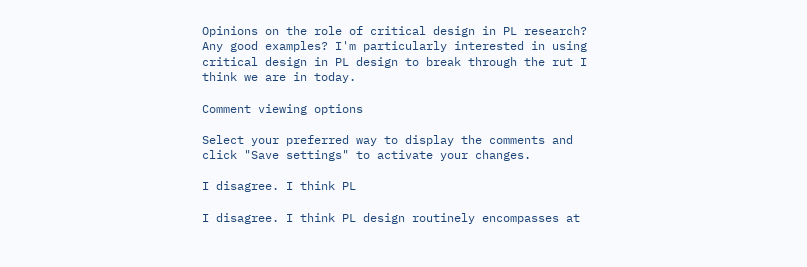Opinions on the role of critical design in PL research? Any good examples? I'm particularly interested in using critical design in PL design to break through the rut I think we are in today.

Comment viewing options

Select your preferred way to display the comments and click "Save settings" to activate your changes.

I disagree. I think PL

I disagree. I think PL design routinely encompasses at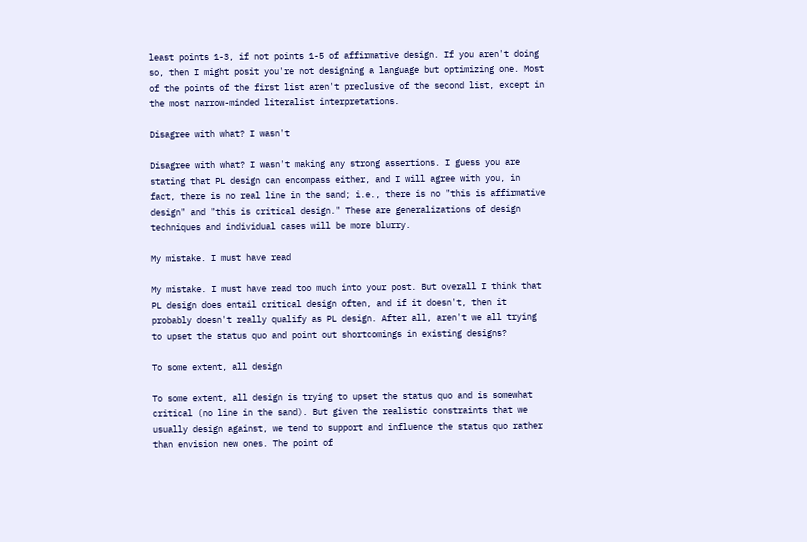least points 1-3, if not points 1-5 of affirmative design. If you aren't doing so, then I might posit you're not designing a language but optimizing one. Most of the points of the first list aren't preclusive of the second list, except in the most narrow-minded literalist interpretations.

Disagree with what? I wasn't

Disagree with what? I wasn't making any strong assertions. I guess you are stating that PL design can encompass either, and I will agree with you, in fact, there is no real line in the sand; i.e., there is no "this is affirmative design" and "this is critical design." These are generalizations of design techniques and individual cases will be more blurry.

My mistake. I must have read

My mistake. I must have read too much into your post. But overall I think that PL design does entail critical design often, and if it doesn't, then it probably doesn't really qualify as PL design. After all, aren't we all trying to upset the status quo and point out shortcomings in existing designs?

To some extent, all design

To some extent, all design is trying to upset the status quo and is somewhat critical (no line in the sand). But given the realistic constraints that we usually design against, we tend to support and influence the status quo rather than envision new ones. The point of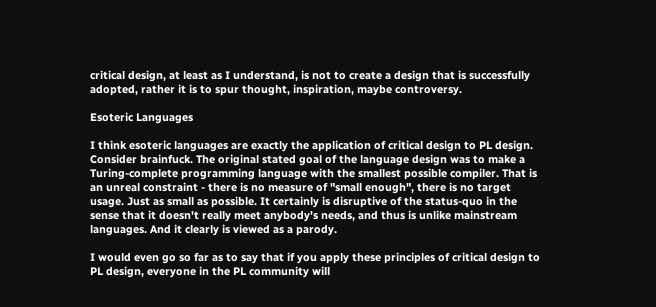critical design, at least as I understand, is not to create a design that is successfully adopted, rather it is to spur thought, inspiration, maybe controversy.

Esoteric Languages

I think esoteric languages are exactly the application of critical design to PL design. Consider brainfuck. The original stated goal of the language design was to make a Turing-complete programming language with the smallest possible compiler. That is an unreal constraint - there is no measure of "small enough", there is no target usage. Just as small as possible. It certainly is disruptive of the status-quo in the sense that it doesn't really meet anybody's needs, and thus is unlike mainstream languages. And it clearly is viewed as a parody.

I would even go so far as to say that if you apply these principles of critical design to PL design, everyone in the PL community will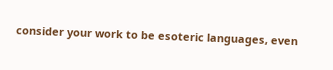consider your work to be esoteric languages, even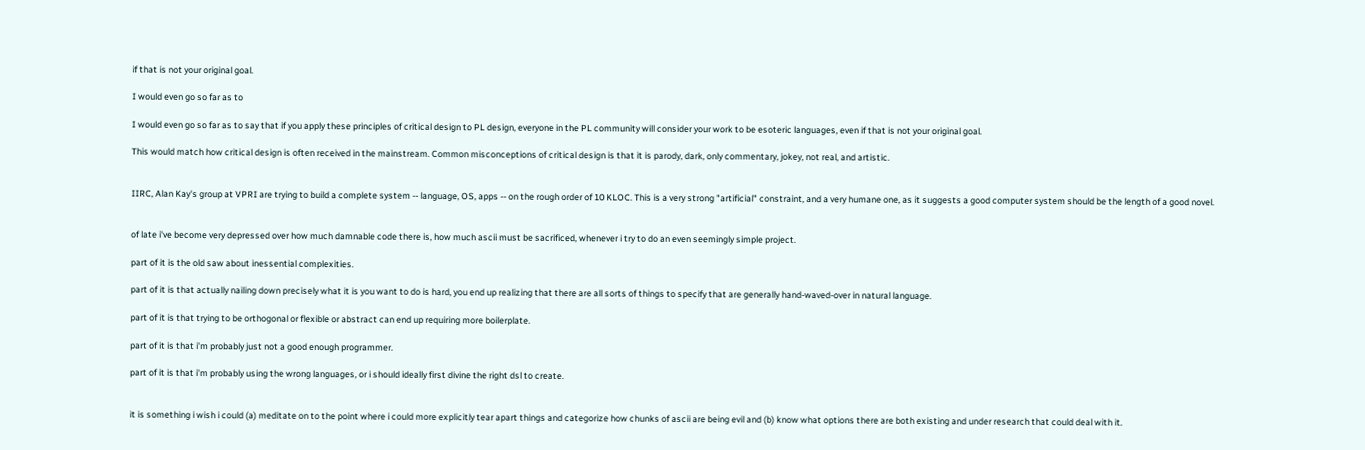if that is not your original goal.

I would even go so far as to

I would even go so far as to say that if you apply these principles of critical design to PL design, everyone in the PL community will consider your work to be esoteric languages, even if that is not your original goal.

This would match how critical design is often received in the mainstream. Common misconceptions of critical design is that it is parody, dark, only commentary, jokey, not real, and artistic.


IIRC, Alan Kay's group at VPRI are trying to build a complete system -- language, OS, apps -- on the rough order of 10 KLOC. This is a very strong "artificial" constraint, and a very humane one, as it suggests a good computer system should be the length of a good novel.


of late i've become very depressed over how much damnable code there is, how much ascii must be sacrificed, whenever i try to do an even seemingly simple project.

part of it is the old saw about inessential complexities.

part of it is that actually nailing down precisely what it is you want to do is hard, you end up realizing that there are all sorts of things to specify that are generally hand-waved-over in natural language.

part of it is that trying to be orthogonal or flexible or abstract can end up requiring more boilerplate.

part of it is that i'm probably just not a good enough programmer.

part of it is that i'm probably using the wrong languages, or i should ideally first divine the right dsl to create.


it is something i wish i could (a) meditate on to the point where i could more explicitly tear apart things and categorize how chunks of ascii are being evil and (b) know what options there are both existing and under research that could deal with it.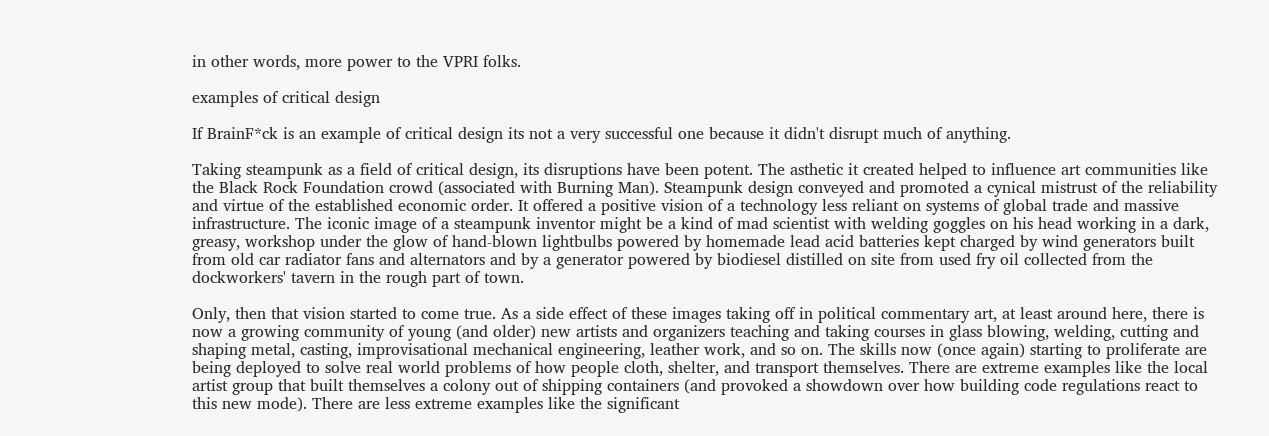in other words, more power to the VPRI folks.

examples of critical design

If BrainF*ck is an example of critical design its not a very successful one because it didn't disrupt much of anything.

Taking steampunk as a field of critical design, its disruptions have been potent. The asthetic it created helped to influence art communities like the Black Rock Foundation crowd (associated with Burning Man). Steampunk design conveyed and promoted a cynical mistrust of the reliability and virtue of the established economic order. It offered a positive vision of a technology less reliant on systems of global trade and massive infrastructure. The iconic image of a steampunk inventor might be a kind of mad scientist with welding goggles on his head working in a dark, greasy, workshop under the glow of hand-blown lightbulbs powered by homemade lead acid batteries kept charged by wind generators built from old car radiator fans and alternators and by a generator powered by biodiesel distilled on site from used fry oil collected from the dockworkers' tavern in the rough part of town.

Only, then that vision started to come true. As a side effect of these images taking off in political commentary art, at least around here, there is now a growing community of young (and older) new artists and organizers teaching and taking courses in glass blowing, welding, cutting and shaping metal, casting, improvisational mechanical engineering, leather work, and so on. The skills now (once again) starting to proliferate are being deployed to solve real world problems of how people cloth, shelter, and transport themselves. There are extreme examples like the local artist group that built themselves a colony out of shipping containers (and provoked a showdown over how building code regulations react to this new mode). There are less extreme examples like the significant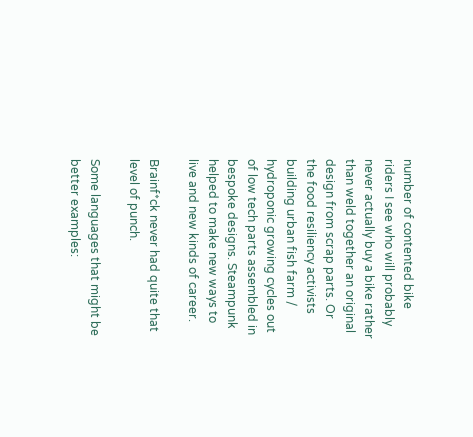number of contented bike riders I see who will probably never actually buy a bike rather than weld together an original design from scrap parts. Or the food resiliency activists building urban fish farm / hydroponic growing cycles out of low tech parts assembled in bespoke designs. Steampunk helped to make new ways to live and new kinds of career.

Brainf*ck never had quite that level of punch.

Some languages that might be better examples: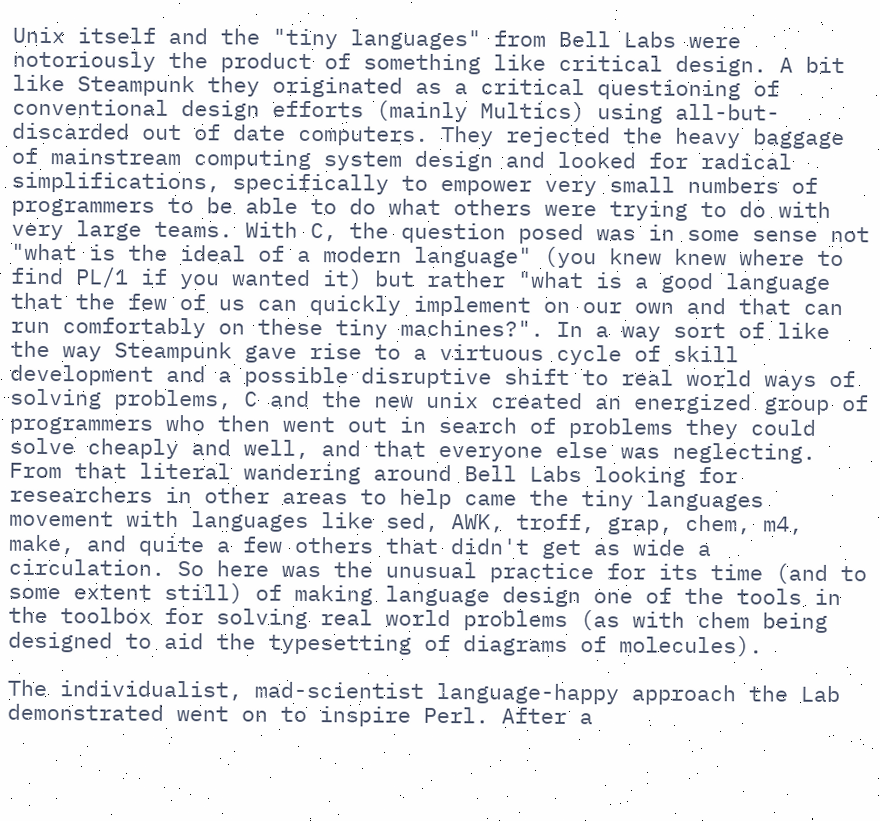Unix itself and the "tiny languages" from Bell Labs were notoriously the product of something like critical design. A bit like Steampunk they originated as a critical questioning of conventional design efforts (mainly Multics) using all-but-discarded out of date computers. They rejected the heavy baggage of mainstream computing system design and looked for radical simplifications, specifically to empower very small numbers of programmers to be able to do what others were trying to do with very large teams. With C, the question posed was in some sense not "what is the ideal of a modern language" (you knew knew where to find PL/1 if you wanted it) but rather "what is a good language that the few of us can quickly implement on our own and that can run comfortably on these tiny machines?". In a way sort of like the way Steampunk gave rise to a virtuous cycle of skill development and a possible disruptive shift to real world ways of solving problems, C and the new unix created an energized group of programmers who then went out in search of problems they could solve cheaply and well, and that everyone else was neglecting. From that literal wandering around Bell Labs looking for researchers in other areas to help came the tiny languages movement with languages like sed, AWK, troff, grap, chem, m4, make, and quite a few others that didn't get as wide a circulation. So here was the unusual practice for its time (and to some extent still) of making language design one of the tools in the toolbox for solving real world problems (as with chem being designed to aid the typesetting of diagrams of molecules).

The individualist, mad-scientist language-happy approach the Lab demonstrated went on to inspire Perl. After a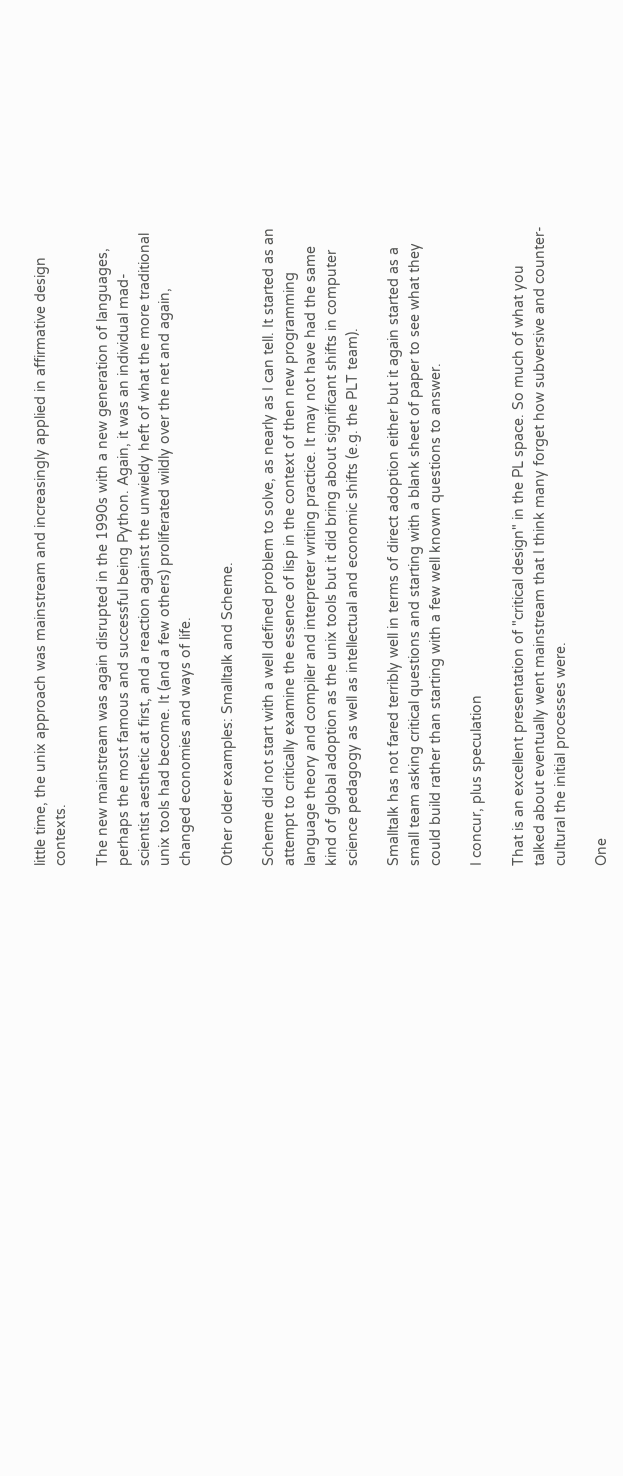little time, the unix approach was mainstream and increasingly applied in affirmative design contexts.

The new mainstream was again disrupted in the 1990s with a new generation of languages, perhaps the most famous and successful being Python. Again, it was an individual mad-scientist aesthetic at first, and a reaction against the unwieldy heft of what the more traditional unix tools had become. It (and a few others) proliferated wildly over the net and again, changed economies and ways of life.

Other older examples: Smalltalk and Scheme.

Scheme did not start with a well defined problem to solve, as nearly as I can tell. It started as an attempt to critically examine the essence of lisp in the context of then new programming language theory and compiler and interpreter writing practice. It may not have had the same kind of global adoption as the unix tools but it did bring about significant shifts in computer science pedagogy as well as intellectual and economic shifts (e.g. the PLT team).

Smalltalk has not fared terribly well in terms of direct adoption either but it again started as a small team asking critical questions and starting with a blank sheet of paper to see what they could build rather than starting with a few well known questions to answer.

I concur, plus speculation

That is an excellent presentation of "critical design" in the PL space. So much of what you talked about eventually went mainstream that I think many forget how subversive and counter-cultural the initial processes were.

One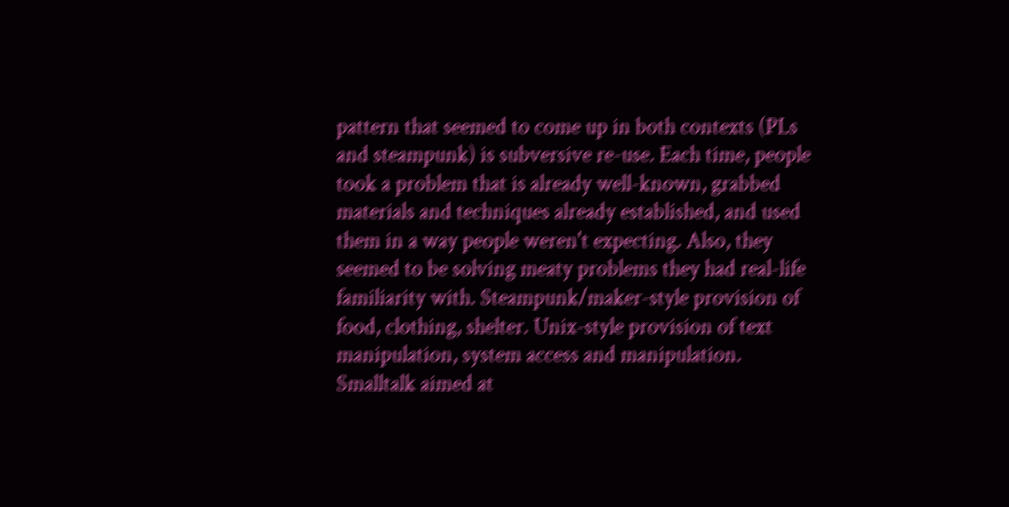pattern that seemed to come up in both contexts (PLs and steampunk) is subversive re-use. Each time, people took a problem that is already well-known, grabbed materials and techniques already established, and used them in a way people weren't expecting. Also, they seemed to be solving meaty problems they had real-life familiarity with. Steampunk/maker-style provision of food, clothing, shelter. Unix-style provision of text manipulation, system access and manipulation. Smalltalk aimed at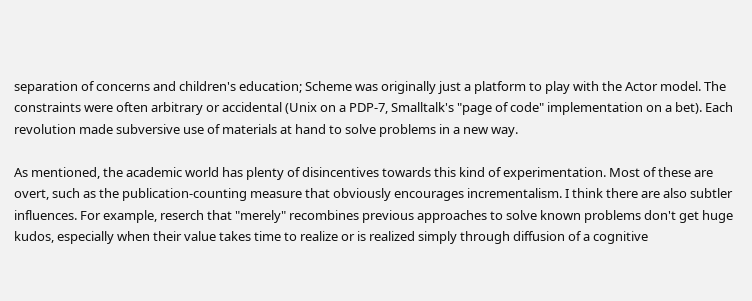separation of concerns and children's education; Scheme was originally just a platform to play with the Actor model. The constraints were often arbitrary or accidental (Unix on a PDP-7, Smalltalk's "page of code" implementation on a bet). Each revolution made subversive use of materials at hand to solve problems in a new way.

As mentioned, the academic world has plenty of disincentives towards this kind of experimentation. Most of these are overt, such as the publication-counting measure that obviously encourages incrementalism. I think there are also subtler influences. For example, reserch that "merely" recombines previous approaches to solve known problems don't get huge kudos, especially when their value takes time to realize or is realized simply through diffusion of a cognitive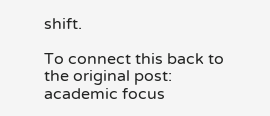shift.

To connect this back to the original post: academic focus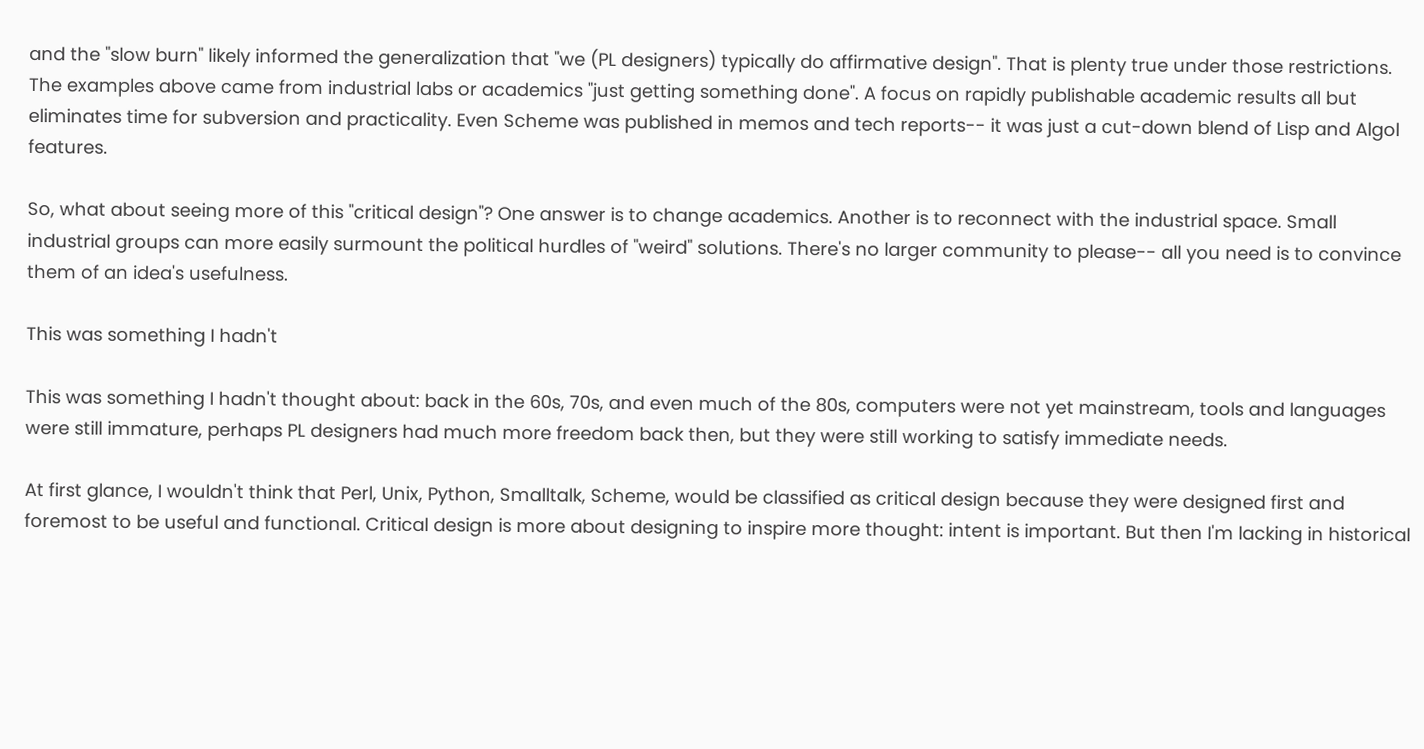and the "slow burn" likely informed the generalization that "we (PL designers) typically do affirmative design". That is plenty true under those restrictions. The examples above came from industrial labs or academics "just getting something done". A focus on rapidly publishable academic results all but eliminates time for subversion and practicality. Even Scheme was published in memos and tech reports-- it was just a cut-down blend of Lisp and Algol features.

So, what about seeing more of this "critical design"? One answer is to change academics. Another is to reconnect with the industrial space. Small industrial groups can more easily surmount the political hurdles of "weird" solutions. There's no larger community to please-- all you need is to convince them of an idea's usefulness.

This was something I hadn't

This was something I hadn't thought about: back in the 60s, 70s, and even much of the 80s, computers were not yet mainstream, tools and languages were still immature, perhaps PL designers had much more freedom back then, but they were still working to satisfy immediate needs.

At first glance, I wouldn't think that Perl, Unix, Python, Smalltalk, Scheme, would be classified as critical design because they were designed first and foremost to be useful and functional. Critical design is more about designing to inspire more thought: intent is important. But then I'm lacking in historical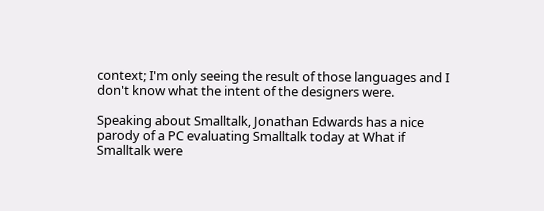context; I'm only seeing the result of those languages and I don't know what the intent of the designers were.

Speaking about Smalltalk, Jonathan Edwards has a nice parody of a PC evaluating Smalltalk today at What if Smalltalk were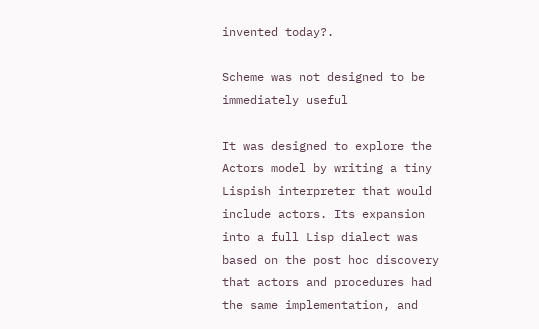invented today?.

Scheme was not designed to be immediately useful

It was designed to explore the Actors model by writing a tiny Lispish interpreter that would include actors. Its expansion into a full Lisp dialect was based on the post hoc discovery that actors and procedures had the same implementation, and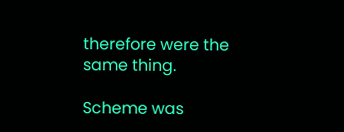therefore were the same thing.

Scheme was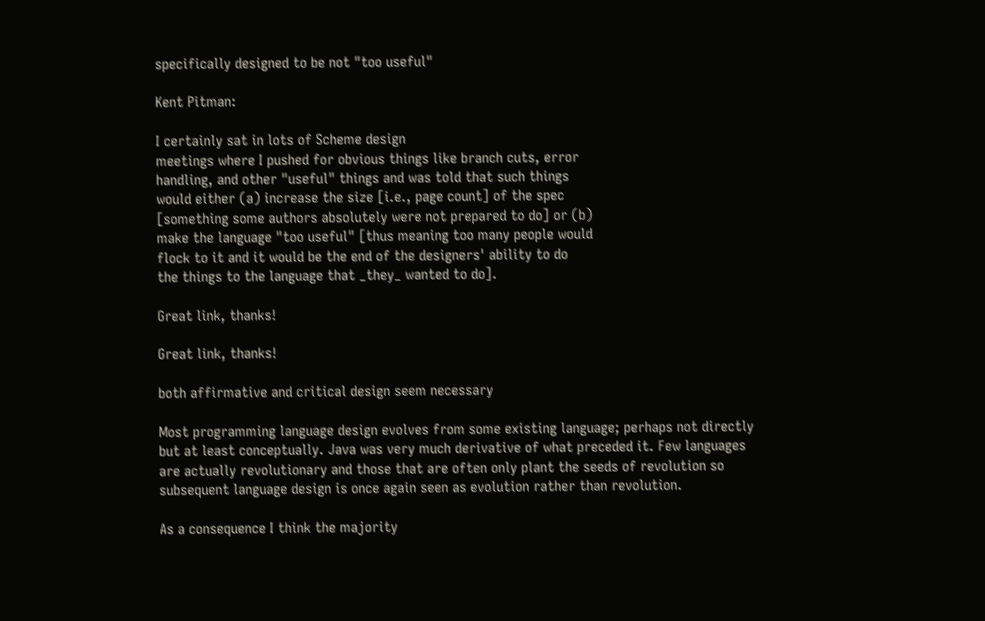specifically designed to be not "too useful"

Kent Pitman:

I certainly sat in lots of Scheme design
meetings where I pushed for obvious things like branch cuts, error
handling, and other "useful" things and was told that such things
would either (a) increase the size [i.e., page count] of the spec
[something some authors absolutely were not prepared to do] or (b)
make the language "too useful" [thus meaning too many people would
flock to it and it would be the end of the designers' ability to do
the things to the language that _they_ wanted to do].

Great link, thanks!

Great link, thanks!

both affirmative and critical design seem necessary

Most programming language design evolves from some existing language; perhaps not directly but at least conceptually. Java was very much derivative of what preceded it. Few languages are actually revolutionary and those that are often only plant the seeds of revolution so subsequent language design is once again seen as evolution rather than revolution.

As a consequence I think the majority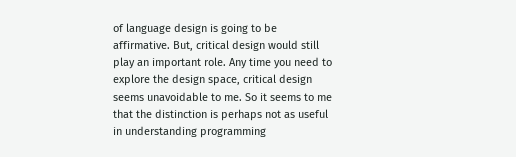of language design is going to be affirmative. But, critical design would still play an important role. Any time you need to explore the design space, critical design seems unavoidable to me. So it seems to me that the distinction is perhaps not as useful in understanding programming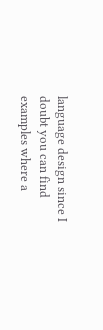language design since I doubt you can find examples where a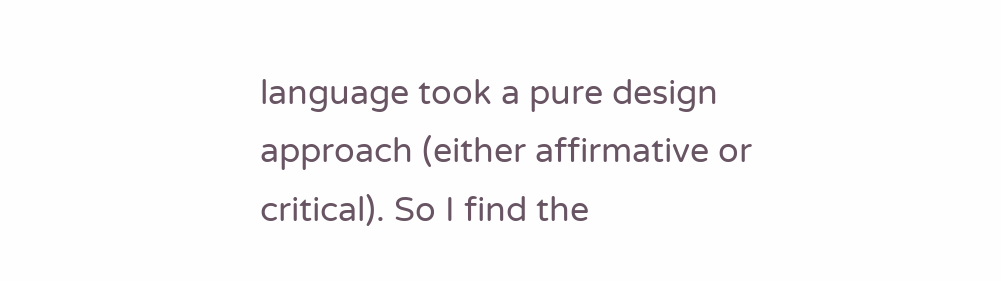language took a pure design approach (either affirmative or critical). So I find the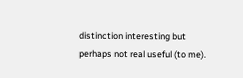distinction interesting but perhaps not real useful (to me).